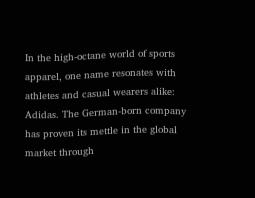In the high-octane world of sports apparel, one name resonates with athletes and casual wearers alike: Adidas. The German-born company has proven its mettle in the global market through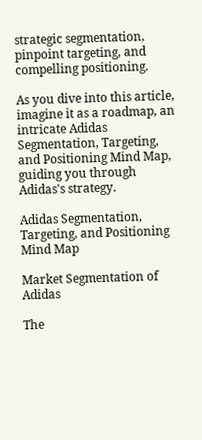strategic segmentation, pinpoint targeting, and compelling positioning.

As you dive into this article, imagine it as a roadmap, an intricate Adidas Segmentation, Targeting, and Positioning Mind Map, guiding you through Adidas's strategy.

Adidas Segmentation, Targeting, and Positioning Mind Map

Market Segmentation of Adidas

The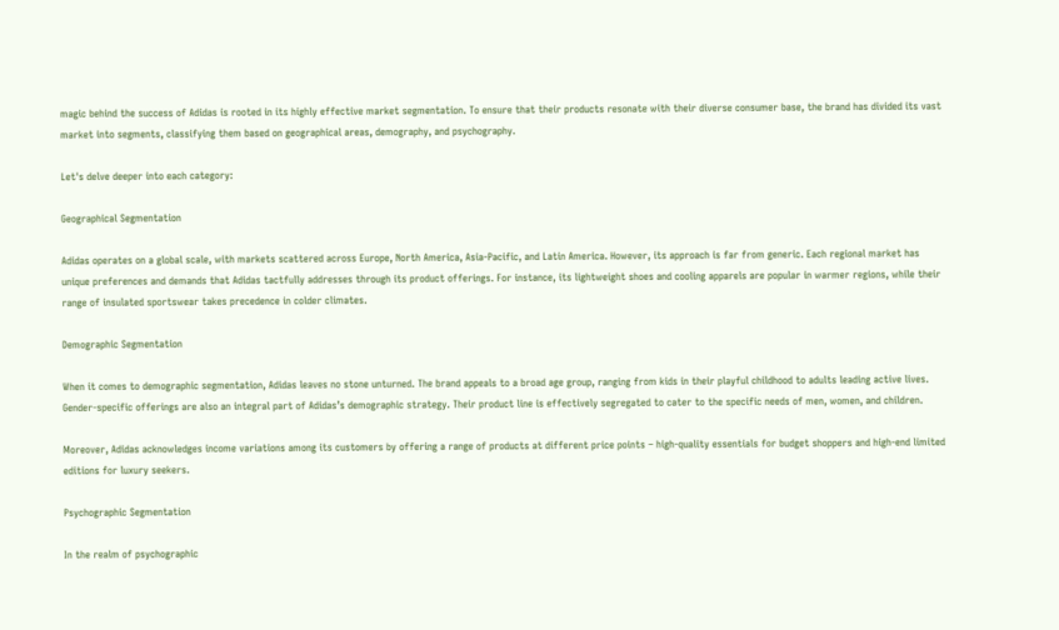magic behind the success of Adidas is rooted in its highly effective market segmentation. To ensure that their products resonate with their diverse consumer base, the brand has divided its vast market into segments, classifying them based on geographical areas, demography, and psychography.

Let's delve deeper into each category:

Geographical Segmentation

Adidas operates on a global scale, with markets scattered across Europe, North America, Asia-Pacific, and Latin America. However, its approach is far from generic. Each regional market has unique preferences and demands that Adidas tactfully addresses through its product offerings. For instance, its lightweight shoes and cooling apparels are popular in warmer regions, while their range of insulated sportswear takes precedence in colder climates.

Demographic Segmentation

When it comes to demographic segmentation, Adidas leaves no stone unturned. The brand appeals to a broad age group, ranging from kids in their playful childhood to adults leading active lives. Gender-specific offerings are also an integral part of Adidas’s demographic strategy. Their product line is effectively segregated to cater to the specific needs of men, women, and children.

Moreover, Adidas acknowledges income variations among its customers by offering a range of products at different price points – high-quality essentials for budget shoppers and high-end limited editions for luxury seekers.

Psychographic Segmentation

In the realm of psychographic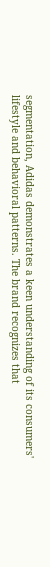segmentation, Adidas demonstrates a keen understanding of its consumers' lifestyle and behavioral patterns. The brand recognizes that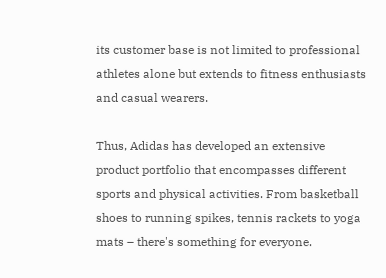its customer base is not limited to professional athletes alone but extends to fitness enthusiasts and casual wearers.

Thus, Adidas has developed an extensive product portfolio that encompasses different sports and physical activities. From basketball shoes to running spikes, tennis rackets to yoga mats – there's something for everyone.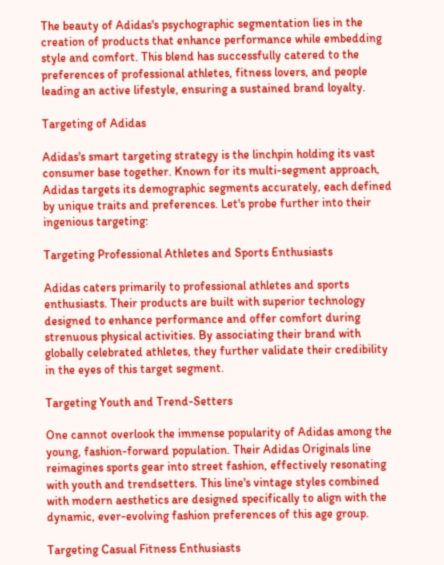The beauty of Adidas's psychographic segmentation lies in the creation of products that enhance performance while embedding style and comfort. This blend has successfully catered to the preferences of professional athletes, fitness lovers, and people leading an active lifestyle, ensuring a sustained brand loyalty.

Targeting of Adidas

Adidas's smart targeting strategy is the linchpin holding its vast consumer base together. Known for its multi-segment approach, Adidas targets its demographic segments accurately, each defined by unique traits and preferences. Let's probe further into their ingenious targeting:

Targeting Professional Athletes and Sports Enthusiasts

Adidas caters primarily to professional athletes and sports enthusiasts. Their products are built with superior technology designed to enhance performance and offer comfort during strenuous physical activities. By associating their brand with globally celebrated athletes, they further validate their credibility in the eyes of this target segment.

Targeting Youth and Trend-Setters

One cannot overlook the immense popularity of Adidas among the young, fashion-forward population. Their Adidas Originals line reimagines sports gear into street fashion, effectively resonating with youth and trendsetters. This line's vintage styles combined with modern aesthetics are designed specifically to align with the dynamic, ever-evolving fashion preferences of this age group.

Targeting Casual Fitness Enthusiasts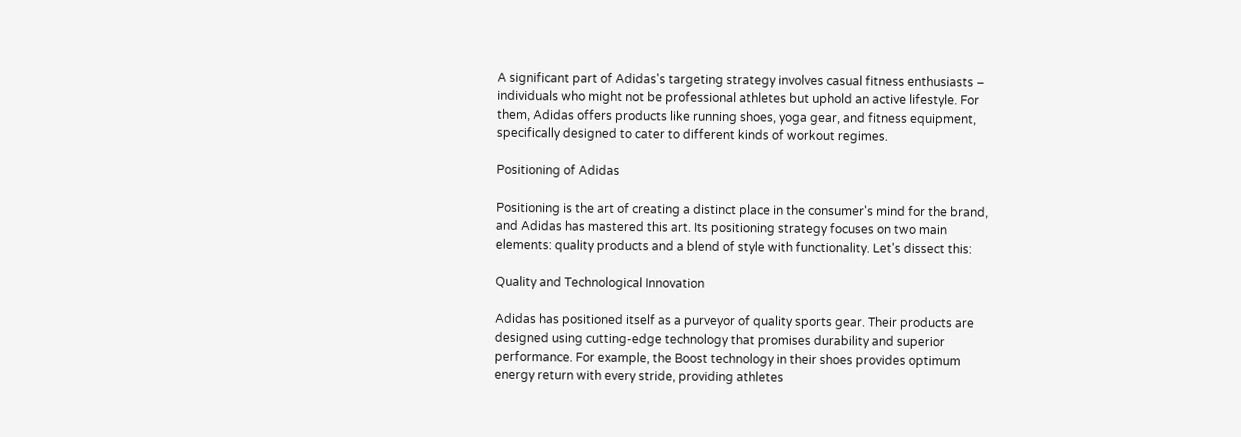A significant part of Adidas's targeting strategy involves casual fitness enthusiasts – individuals who might not be professional athletes but uphold an active lifestyle. For them, Adidas offers products like running shoes, yoga gear, and fitness equipment, specifically designed to cater to different kinds of workout regimes.

Positioning of Adidas

Positioning is the art of creating a distinct place in the consumer's mind for the brand, and Adidas has mastered this art. Its positioning strategy focuses on two main elements: quality products and a blend of style with functionality. Let's dissect this:

Quality and Technological Innovation

Adidas has positioned itself as a purveyor of quality sports gear. Their products are designed using cutting-edge technology that promises durability and superior performance. For example, the Boost technology in their shoes provides optimum energy return with every stride, providing athletes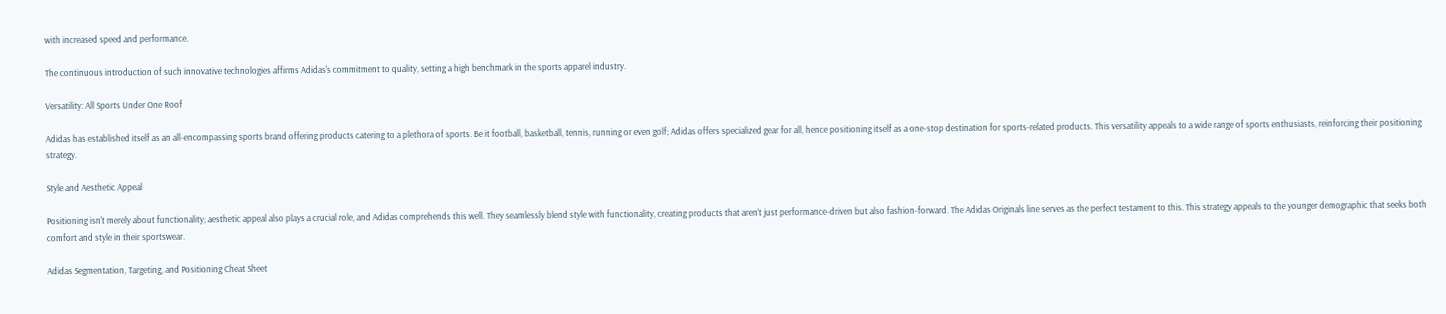with increased speed and performance.

The continuous introduction of such innovative technologies affirms Adidas's commitment to quality, setting a high benchmark in the sports apparel industry.

Versatility: All Sports Under One Roof

Adidas has established itself as an all-encompassing sports brand offering products catering to a plethora of sports. Be it football, basketball, tennis, running or even golf; Adidas offers specialized gear for all, hence positioning itself as a one-stop destination for sports-related products. This versatility appeals to a wide range of sports enthusiasts, reinforcing their positioning strategy.

Style and Aesthetic Appeal

Positioning isn't merely about functionality; aesthetic appeal also plays a crucial role, and Adidas comprehends this well. They seamlessly blend style with functionality, creating products that aren’t just performance-driven but also fashion-forward. The Adidas Originals line serves as the perfect testament to this. This strategy appeals to the younger demographic that seeks both comfort and style in their sportswear.

Adidas Segmentation, Targeting, and Positioning Cheat Sheet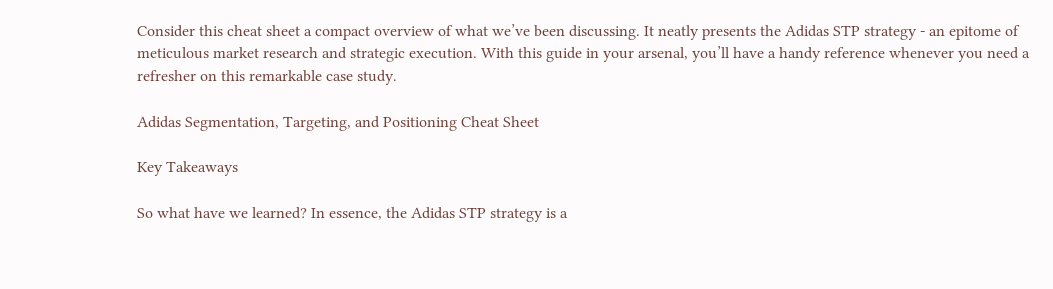Consider this cheat sheet a compact overview of what we’ve been discussing. It neatly presents the Adidas STP strategy - an epitome of meticulous market research and strategic execution. With this guide in your arsenal, you’ll have a handy reference whenever you need a refresher on this remarkable case study.

Adidas Segmentation, Targeting, and Positioning Cheat Sheet

Key Takeaways

So what have we learned? In essence, the Adidas STP strategy is a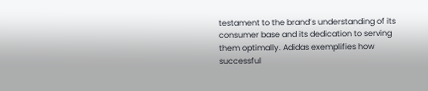testament to the brand’s understanding of its consumer base and its dedication to serving them optimally. Adidas exemplifies how successful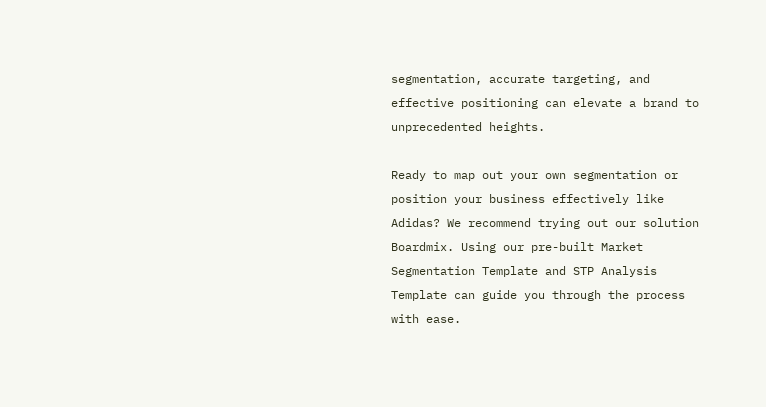segmentation, accurate targeting, and effective positioning can elevate a brand to unprecedented heights.

Ready to map out your own segmentation or position your business effectively like Adidas? We recommend trying out our solution Boardmix. Using our pre-built Market Segmentation Template and STP Analysis Template can guide you through the process with ease.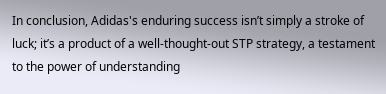In conclusion, Adidas's enduring success isn’t simply a stroke of luck; it’s a product of a well-thought-out STP strategy, a testament to the power of understanding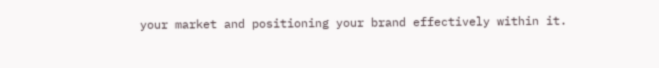your market and positioning your brand effectively within it.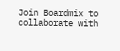Join Boardmix to collaborate with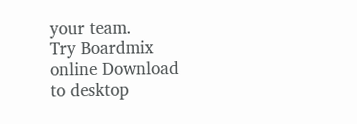your team.
Try Boardmix online Download to desktop